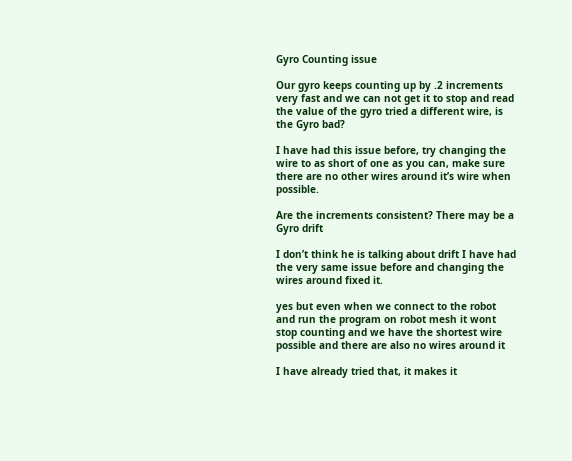Gyro Counting issue

Our gyro keeps counting up by .2 increments very fast and we can not get it to stop and read the value of the gyro tried a different wire, is the Gyro bad?

I have had this issue before, try changing the wire to as short of one as you can, make sure there are no other wires around it’s wire when possible.

Are the increments consistent? There may be a Gyro drift

I don’t think he is talking about drift I have had the very same issue before and changing the wires around fixed it.

yes but even when we connect to the robot and run the program on robot mesh it wont stop counting and we have the shortest wire possible and there are also no wires around it

I have already tried that, it makes it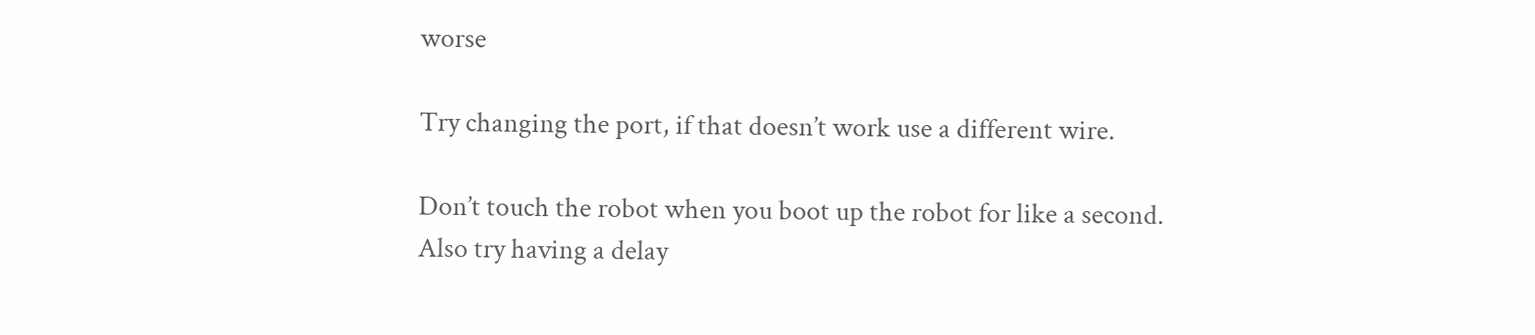worse

Try changing the port, if that doesn’t work use a different wire.

Don’t touch the robot when you boot up the robot for like a second. Also try having a delay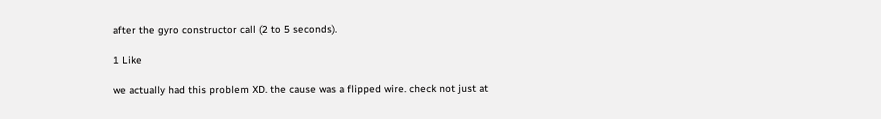after the gyro constructor call (2 to 5 seconds).

1 Like

we actually had this problem XD. the cause was a flipped wire. check not just at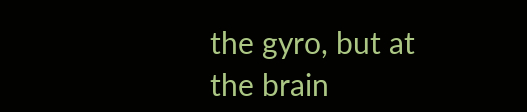the gyro, but at the brain